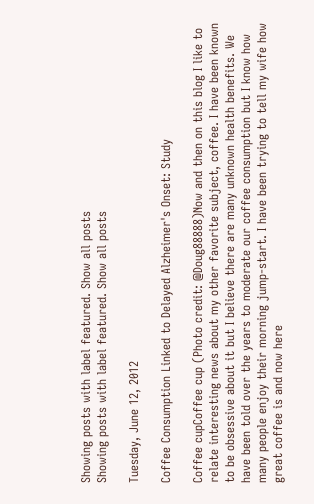Showing posts with label featured. Show all posts
Showing posts with label featured. Show all posts

Tuesday, June 12, 2012

Coffee Consumption Linked to Delayed Alzheimer's Onset: Study

Coffee cupCoffee cup (Photo credit: @Doug88888)Now and then on this blog I like to relate interesting news about my other favorite subject, coffee. I have been known to be obsessive about it but I believe there are many unknown health benefits. We have been told over the years to moderate our coffee consumption but I know how many people enjoy their morning jump-start. I have been trying to tell my wife how great coffee is and now here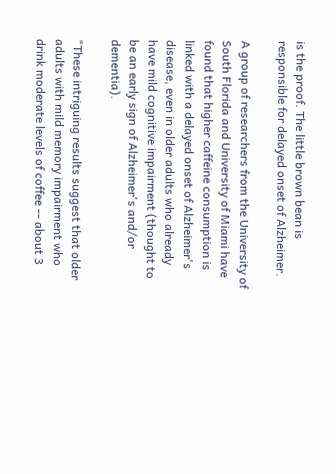is the proof. The little brown bean is responsible for delayed onset of Alzheimer.

A group of researchers from the University of South Florida and University of Miami have found that higher caffeine consumption is linked with a delayed onset of Alzheimer's disease, even in older adults who already have mild cognitive impairment (thought to be an early sign of Alzheimer's and/or dementia).

"These intriguing results suggest that older adults with mild memory impairment who drink moderate levels of coffee -- about 3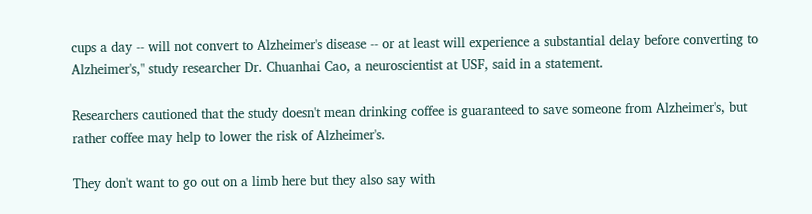cups a day -- will not convert to Alzheimer's disease -- or at least will experience a substantial delay before converting to Alzheimer's," study researcher Dr. Chuanhai Cao, a neuroscientist at USF, said in a statement.

Researchers cautioned that the study doesn't mean drinking coffee is guaranteed to save someone from Alzheimer's, but rather coffee may help to lower the risk of Alzheimer's.

They don't want to go out on a limb here but they also say with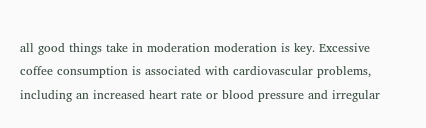all good things take in moderation moderation is key. Excessive coffee consumption is associated with cardiovascular problems, including an increased heart rate or blood pressure and irregular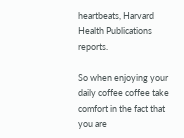heartbeats, Harvard Health Publications reports.

So when enjoying your daily coffee coffee take comfort in the fact that you are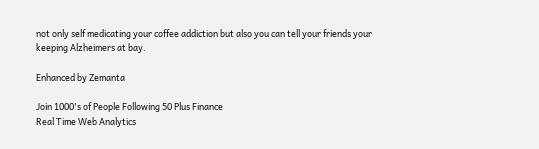not only self medicating your coffee addiction but also you can tell your friends your keeping Alzheimers at bay.

Enhanced by Zemanta

Join 1000's of People Following 50 Plus Finance
Real Time Web Analytics